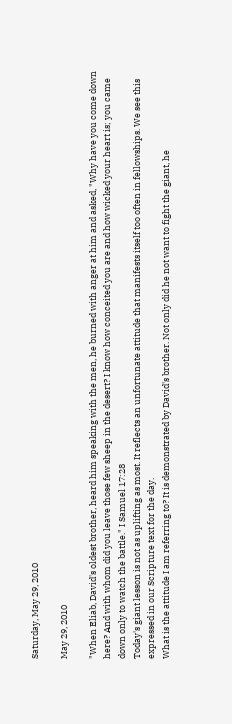Saturday, May 29, 2010

May 29, 2010

"When Eliab, David's oldest brother, heard him speaking with the men, he burned with anger at him and asked, "Why have you come down here? And with whom did you leave those few sheep in the desert? I know how conceited you are and how wicked your heart is; you came down only to watch the battle." I Samuel 17:28
Today's giant lesson is not as uplifting as most. It reflects an unfortunate attitude that manifests itself too often in fellowships. We see this expressed in our Scripture text for the day.
What is the attitude I am referring to? It is demonstrated by David's brother. Not only did he not want to fight the giant, he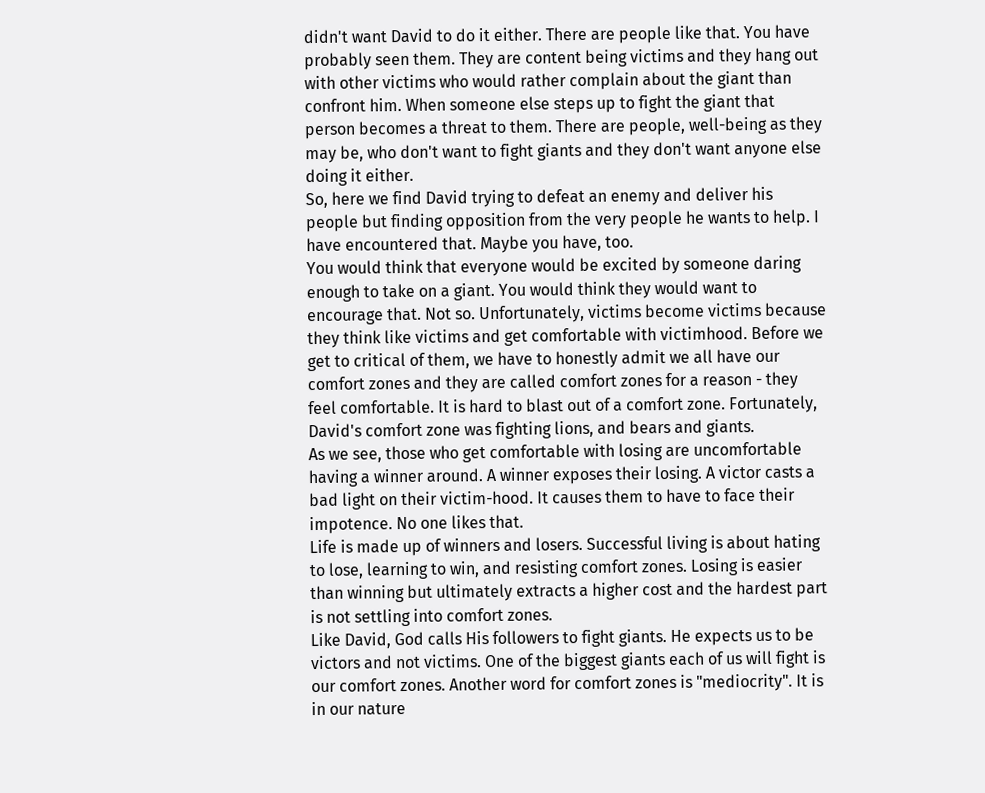didn't want David to do it either. There are people like that. You have probably seen them. They are content being victims and they hang out with other victims who would rather complain about the giant than confront him. When someone else steps up to fight the giant that person becomes a threat to them. There are people, well-being as they may be, who don't want to fight giants and they don't want anyone else doing it either.
So, here we find David trying to defeat an enemy and deliver his people but finding opposition from the very people he wants to help. I have encountered that. Maybe you have, too.
You would think that everyone would be excited by someone daring enough to take on a giant. You would think they would want to encourage that. Not so. Unfortunately, victims become victims because they think like victims and get comfortable with victimhood. Before we get to critical of them, we have to honestly admit we all have our comfort zones and they are called comfort zones for a reason - they feel comfortable. It is hard to blast out of a comfort zone. Fortunately, David's comfort zone was fighting lions, and bears and giants.
As we see, those who get comfortable with losing are uncomfortable having a winner around. A winner exposes their losing. A victor casts a bad light on their victim-hood. It causes them to have to face their impotence. No one likes that.
Life is made up of winners and losers. Successful living is about hating to lose, learning to win, and resisting comfort zones. Losing is easier than winning but ultimately extracts a higher cost and the hardest part is not settling into comfort zones.
Like David, God calls His followers to fight giants. He expects us to be victors and not victims. One of the biggest giants each of us will fight is our comfort zones. Another word for comfort zones is "mediocrity". It is in our nature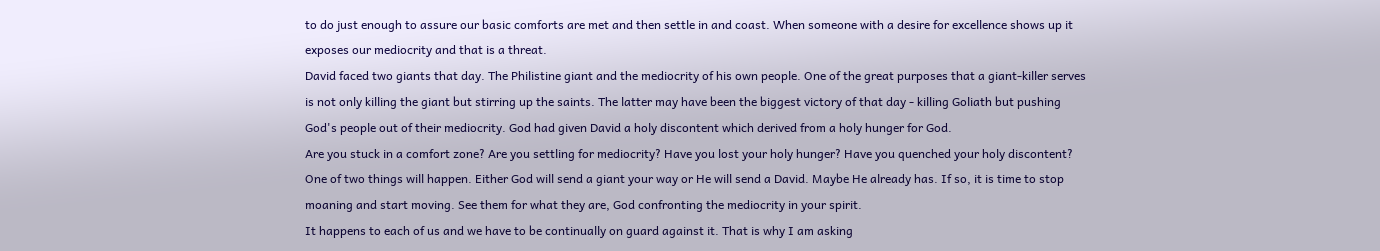to do just enough to assure our basic comforts are met and then settle in and coast. When someone with a desire for excellence shows up it exposes our mediocrity and that is a threat.
David faced two giants that day. The Philistine giant and the mediocrity of his own people. One of the great purposes that a giant-killer serves is not only killing the giant but stirring up the saints. The latter may have been the biggest victory of that day - killing Goliath but pushing God's people out of their mediocrity. God had given David a holy discontent which derived from a holy hunger for God.
Are you stuck in a comfort zone? Are you settling for mediocrity? Have you lost your holy hunger? Have you quenched your holy discontent?
One of two things will happen. Either God will send a giant your way or He will send a David. Maybe He already has. If so, it is time to stop moaning and start moving. See them for what they are, God confronting the mediocrity in your spirit.
It happens to each of us and we have to be continually on guard against it. That is why I am asking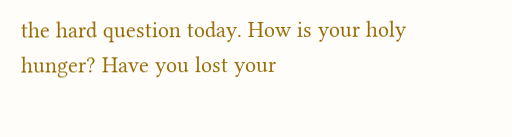the hard question today. How is your holy hunger? Have you lost your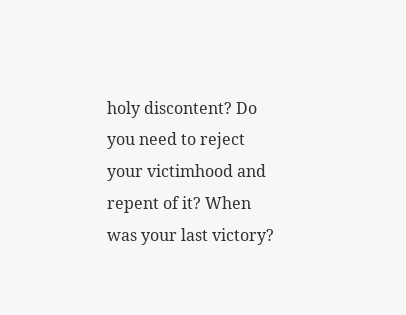holy discontent? Do you need to reject your victimhood and repent of it? When was your last victory?